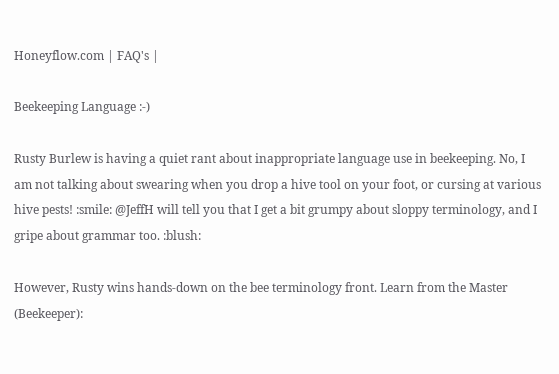Honeyflow.com | FAQ's |

Beekeeping Language :-)

Rusty Burlew is having a quiet rant about inappropriate language use in beekeeping. No, I am not talking about swearing when you drop a hive tool on your foot, or cursing at various hive pests! :smile: @JeffH will tell you that I get a bit grumpy about sloppy terminology, and I gripe about grammar too. :blush:

However, Rusty wins hands-down on the bee terminology front. Learn from the Master (Beekeeper):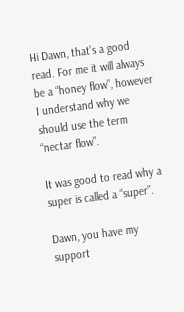Hi Dawn, that’s a good read. For me it will always be a “honey flow”, however I understand why we should use the term “nectar flow”.

It was good to read why a super is called a “super”.

Dawn, you have my support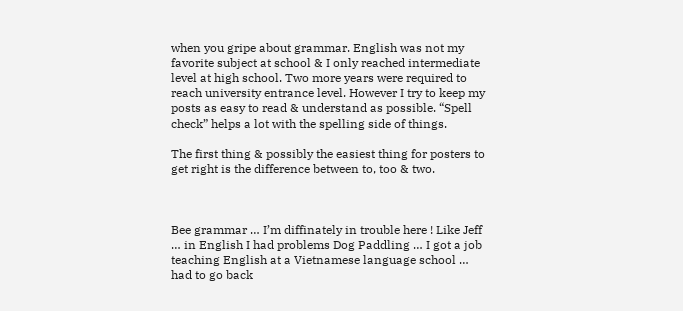when you gripe about grammar. English was not my favorite subject at school & I only reached intermediate level at high school. Two more years were required to reach university entrance level. However I try to keep my posts as easy to read & understand as possible. “Spell check” helps a lot with the spelling side of things.

The first thing & possibly the easiest thing for posters to get right is the difference between to, too & two.



Bee grammar … I’m diffinately in trouble here ! Like Jeff … in English I had problems Dog Paddling … I got a job teaching English at a Vietnamese language school … had to go back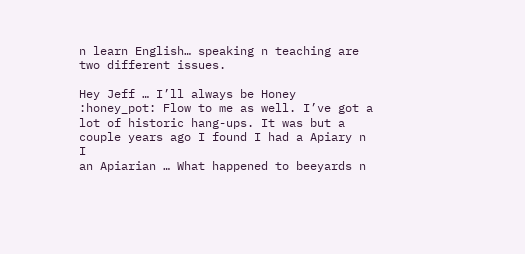n learn English… speaking n teaching are two different issues.

Hey Jeff … I’ll always be Honey :honey_pot: Flow to me as well. I’ve got a lot of historic hang-ups. It was but a couple years ago I found I had a Apiary n I
an Apiarian … What happened to beeyards n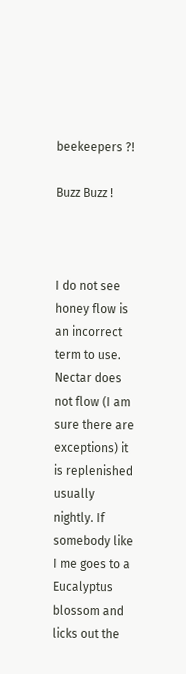beekeepers ?!

Buzz Buzz !



I do not see honey flow is an incorrect term to use. Nectar does not flow (I am sure there are exceptions) it is replenished usually nightly. If somebody like I me goes to a Eucalyptus blossom and licks out the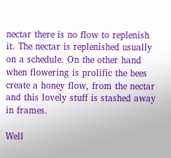nectar there is no flow to replenish it. The nectar is replenished usually on a schedule. On the other hand when flowering is prolific the bees create a honey flow, from the nectar and this lovely stuff is stashed away in frames.

Well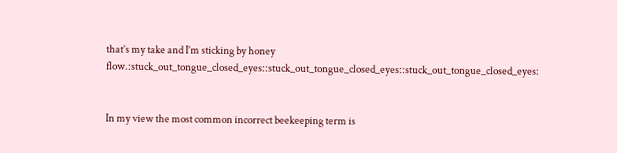that’s my take and I’m sticking by honey flow.:stuck_out_tongue_closed_eyes::stuck_out_tongue_closed_eyes::stuck_out_tongue_closed_eyes:


In my view the most common incorrect beekeeping term is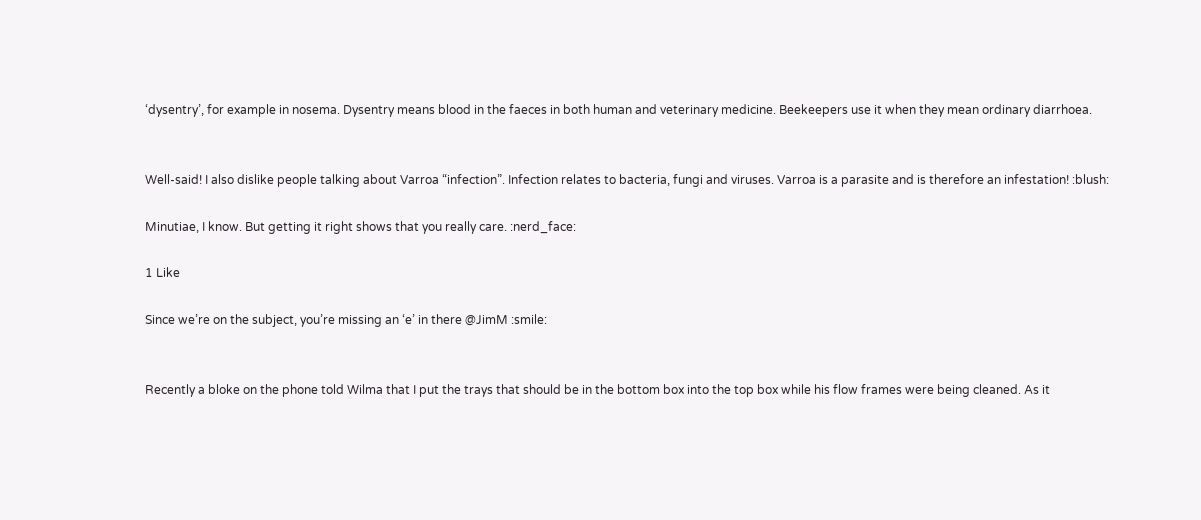‘dysentry’, for example in nosema. Dysentry means blood in the faeces in both human and veterinary medicine. Beekeepers use it when they mean ordinary diarrhoea.


Well-said! I also dislike people talking about Varroa “infection”. Infection relates to bacteria, fungi and viruses. Varroa is a parasite and is therefore an infestation! :blush:

Minutiae, I know. But getting it right shows that you really care. :nerd_face:

1 Like

Since we’re on the subject, you’re missing an ‘e’ in there @JimM :smile:


Recently a bloke on the phone told Wilma that I put the trays that should be in the bottom box into the top box while his flow frames were being cleaned. As it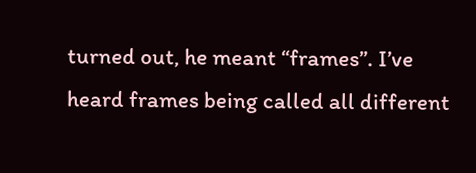turned out, he meant “frames”. I’ve heard frames being called all different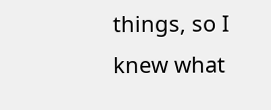things, so I knew what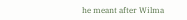he meant after Wilma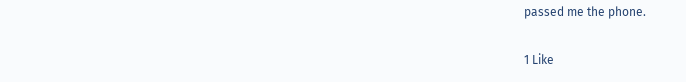passed me the phone.

1 Like